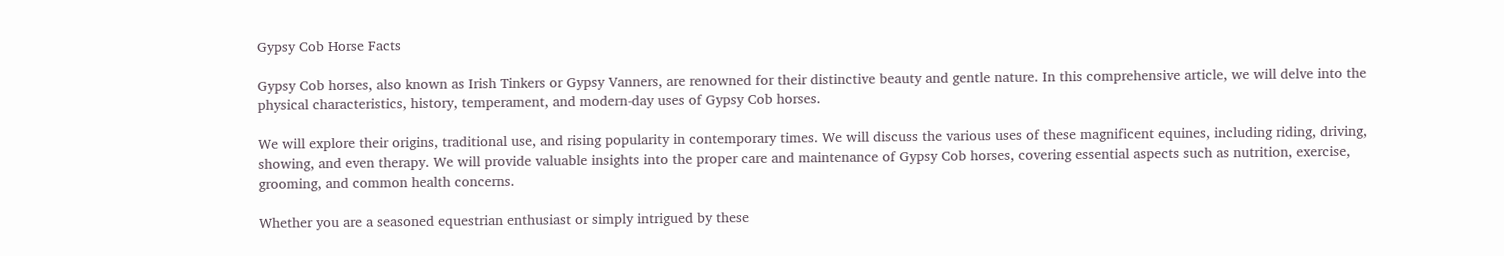Gypsy Cob Horse Facts

Gypsy Cob horses, also known as Irish Tinkers or Gypsy Vanners, are renowned for their distinctive beauty and gentle nature. In this comprehensive article, we will delve into the physical characteristics, history, temperament, and modern-day uses of Gypsy Cob horses.

We will explore their origins, traditional use, and rising popularity in contemporary times. We will discuss the various uses of these magnificent equines, including riding, driving, showing, and even therapy. We will provide valuable insights into the proper care and maintenance of Gypsy Cob horses, covering essential aspects such as nutrition, exercise, grooming, and common health concerns.

Whether you are a seasoned equestrian enthusiast or simply intrigued by these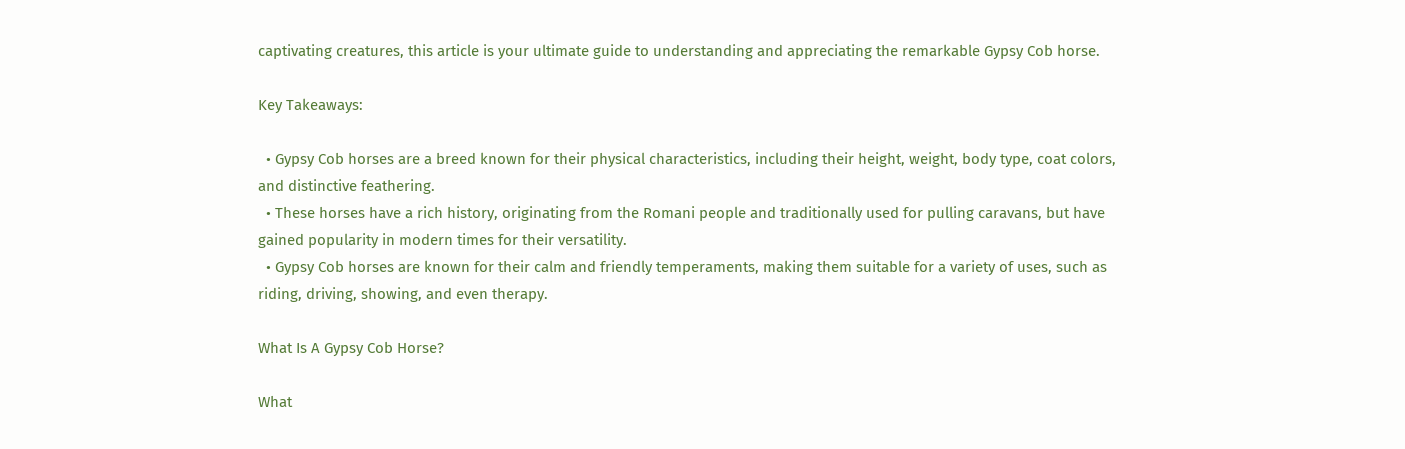captivating creatures, this article is your ultimate guide to understanding and appreciating the remarkable Gypsy Cob horse.

Key Takeaways:

  • Gypsy Cob horses are a breed known for their physical characteristics, including their height, weight, body type, coat colors, and distinctive feathering.
  • These horses have a rich history, originating from the Romani people and traditionally used for pulling caravans, but have gained popularity in modern times for their versatility.
  • Gypsy Cob horses are known for their calm and friendly temperaments, making them suitable for a variety of uses, such as riding, driving, showing, and even therapy.

What Is A Gypsy Cob Horse?

What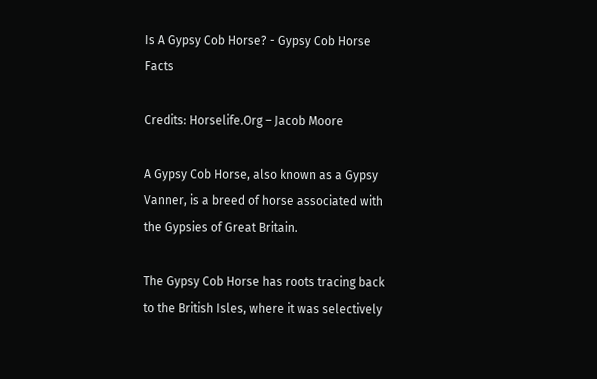Is A Gypsy Cob Horse? - Gypsy Cob Horse Facts

Credits: Horselife.Org – Jacob Moore

A Gypsy Cob Horse, also known as a Gypsy Vanner, is a breed of horse associated with the Gypsies of Great Britain.

The Gypsy Cob Horse has roots tracing back to the British Isles, where it was selectively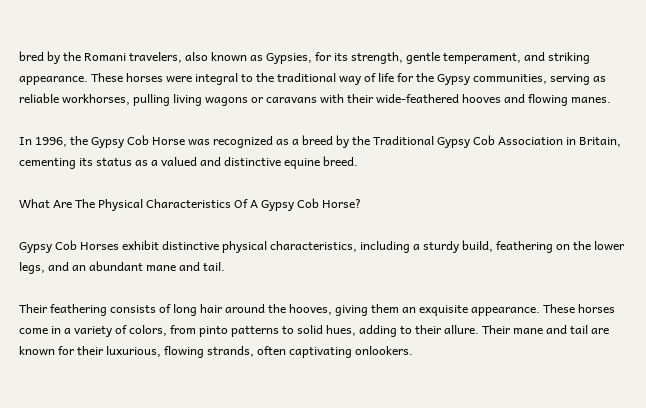bred by the Romani travelers, also known as Gypsies, for its strength, gentle temperament, and striking appearance. These horses were integral to the traditional way of life for the Gypsy communities, serving as reliable workhorses, pulling living wagons or caravans with their wide-feathered hooves and flowing manes.

In 1996, the Gypsy Cob Horse was recognized as a breed by the Traditional Gypsy Cob Association in Britain, cementing its status as a valued and distinctive equine breed.

What Are The Physical Characteristics Of A Gypsy Cob Horse?

Gypsy Cob Horses exhibit distinctive physical characteristics, including a sturdy build, feathering on the lower legs, and an abundant mane and tail.

Their feathering consists of long hair around the hooves, giving them an exquisite appearance. These horses come in a variety of colors, from pinto patterns to solid hues, adding to their allure. Their mane and tail are known for their luxurious, flowing strands, often captivating onlookers.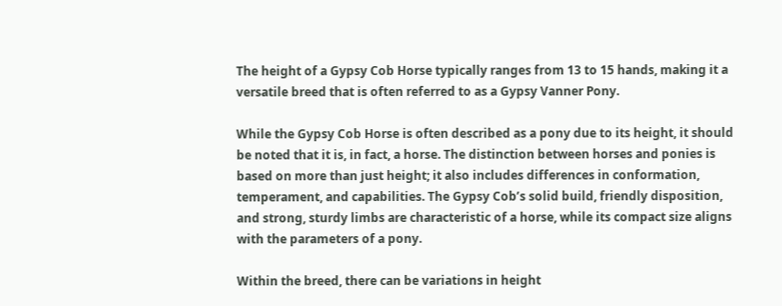The height of a Gypsy Cob Horse typically ranges from 13 to 15 hands, making it a versatile breed that is often referred to as a Gypsy Vanner Pony.

While the Gypsy Cob Horse is often described as a pony due to its height, it should be noted that it is, in fact, a horse. The distinction between horses and ponies is based on more than just height; it also includes differences in conformation, temperament, and capabilities. The Gypsy Cob’s solid build, friendly disposition, and strong, sturdy limbs are characteristic of a horse, while its compact size aligns with the parameters of a pony.

Within the breed, there can be variations in height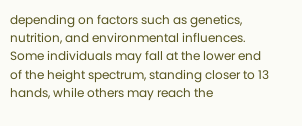depending on factors such as genetics, nutrition, and environmental influences. Some individuals may fall at the lower end of the height spectrum, standing closer to 13 hands, while others may reach the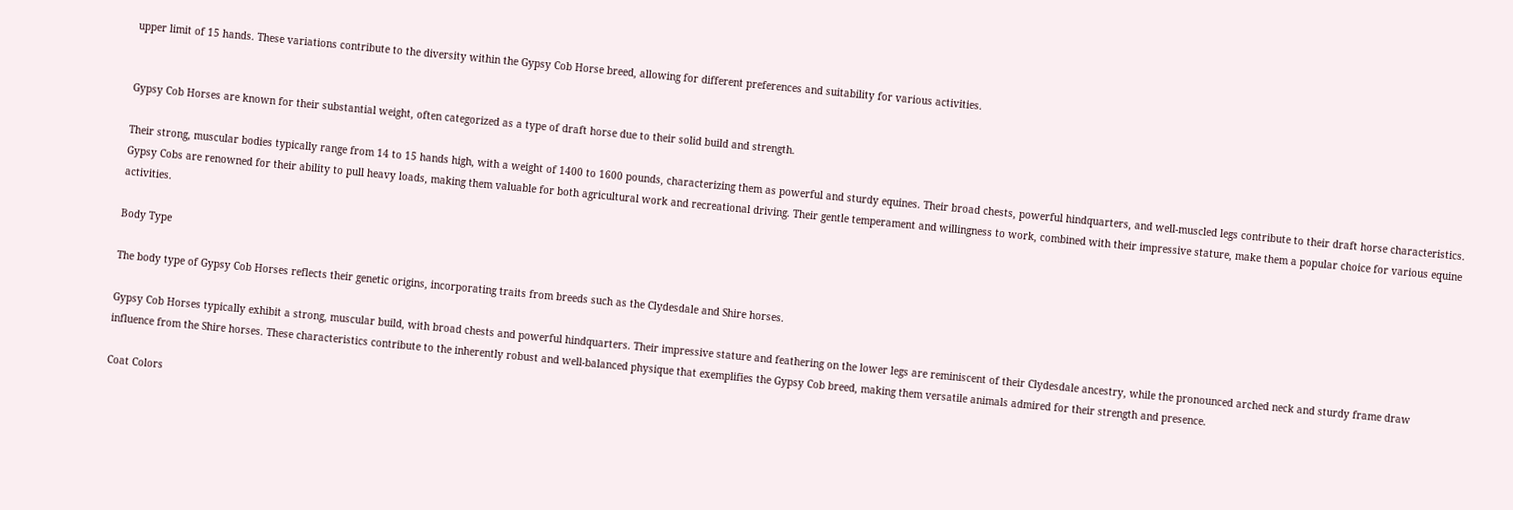upper limit of 15 hands. These variations contribute to the diversity within the Gypsy Cob Horse breed, allowing for different preferences and suitability for various activities.


Gypsy Cob Horses are known for their substantial weight, often categorized as a type of draft horse due to their solid build and strength.

Their strong, muscular bodies typically range from 14 to 15 hands high, with a weight of 1400 to 1600 pounds, characterizing them as powerful and sturdy equines. Their broad chests, powerful hindquarters, and well-muscled legs contribute to their draft horse characteristics. Gypsy Cobs are renowned for their ability to pull heavy loads, making them valuable for both agricultural work and recreational driving. Their gentle temperament and willingness to work, combined with their impressive stature, make them a popular choice for various equine activities.

Body Type

The body type of Gypsy Cob Horses reflects their genetic origins, incorporating traits from breeds such as the Clydesdale and Shire horses.

Gypsy Cob Horses typically exhibit a strong, muscular build, with broad chests and powerful hindquarters. Their impressive stature and feathering on the lower legs are reminiscent of their Clydesdale ancestry, while the pronounced arched neck and sturdy frame draw influence from the Shire horses. These characteristics contribute to the inherently robust and well-balanced physique that exemplifies the Gypsy Cob breed, making them versatile animals admired for their strength and presence.

Coat Colors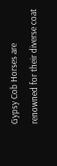Gypsy Cob Horses are renowned for their diverse coat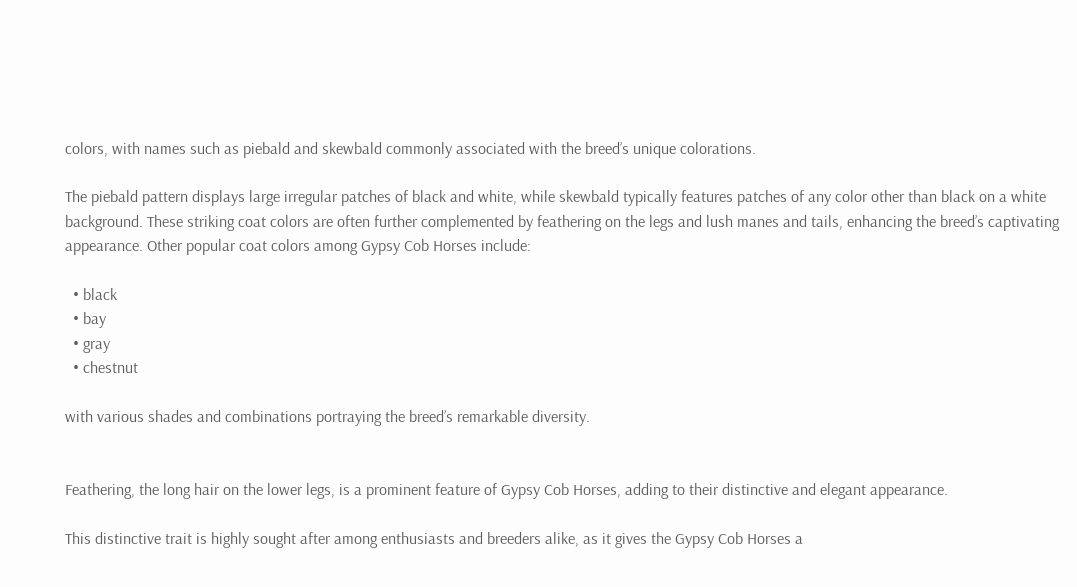colors, with names such as piebald and skewbald commonly associated with the breed’s unique colorations.

The piebald pattern displays large irregular patches of black and white, while skewbald typically features patches of any color other than black on a white background. These striking coat colors are often further complemented by feathering on the legs and lush manes and tails, enhancing the breed’s captivating appearance. Other popular coat colors among Gypsy Cob Horses include:

  • black
  • bay
  • gray
  • chestnut

with various shades and combinations portraying the breed’s remarkable diversity.


Feathering, the long hair on the lower legs, is a prominent feature of Gypsy Cob Horses, adding to their distinctive and elegant appearance.

This distinctive trait is highly sought after among enthusiasts and breeders alike, as it gives the Gypsy Cob Horses a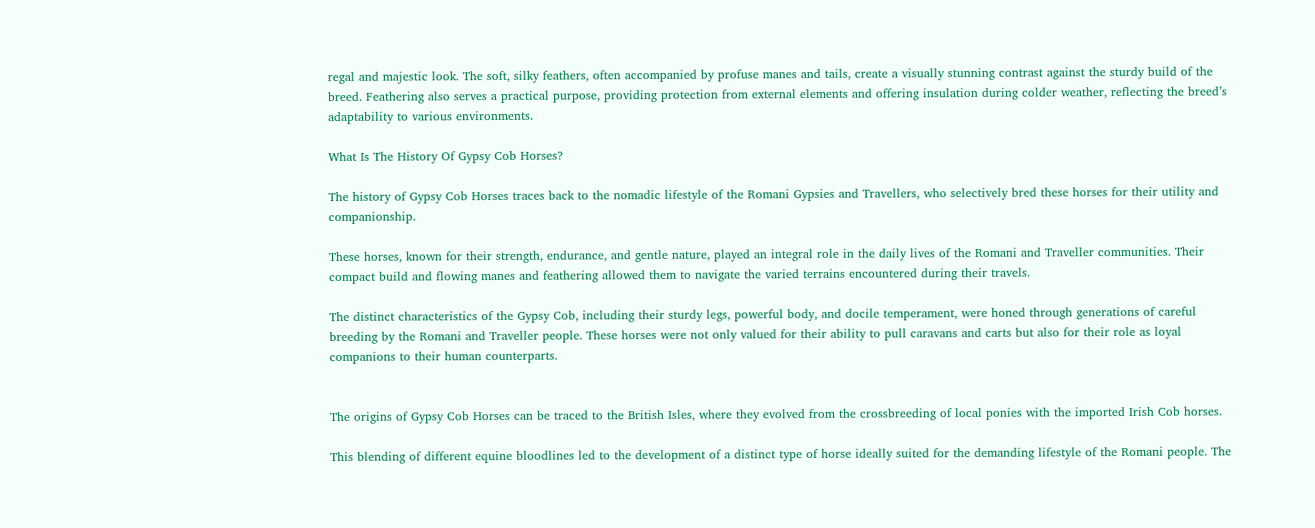regal and majestic look. The soft, silky feathers, often accompanied by profuse manes and tails, create a visually stunning contrast against the sturdy build of the breed. Feathering also serves a practical purpose, providing protection from external elements and offering insulation during colder weather, reflecting the breed’s adaptability to various environments.

What Is The History Of Gypsy Cob Horses?

The history of Gypsy Cob Horses traces back to the nomadic lifestyle of the Romani Gypsies and Travellers, who selectively bred these horses for their utility and companionship.

These horses, known for their strength, endurance, and gentle nature, played an integral role in the daily lives of the Romani and Traveller communities. Their compact build and flowing manes and feathering allowed them to navigate the varied terrains encountered during their travels.

The distinct characteristics of the Gypsy Cob, including their sturdy legs, powerful body, and docile temperament, were honed through generations of careful breeding by the Romani and Traveller people. These horses were not only valued for their ability to pull caravans and carts but also for their role as loyal companions to their human counterparts.


The origins of Gypsy Cob Horses can be traced to the British Isles, where they evolved from the crossbreeding of local ponies with the imported Irish Cob horses.

This blending of different equine bloodlines led to the development of a distinct type of horse ideally suited for the demanding lifestyle of the Romani people. The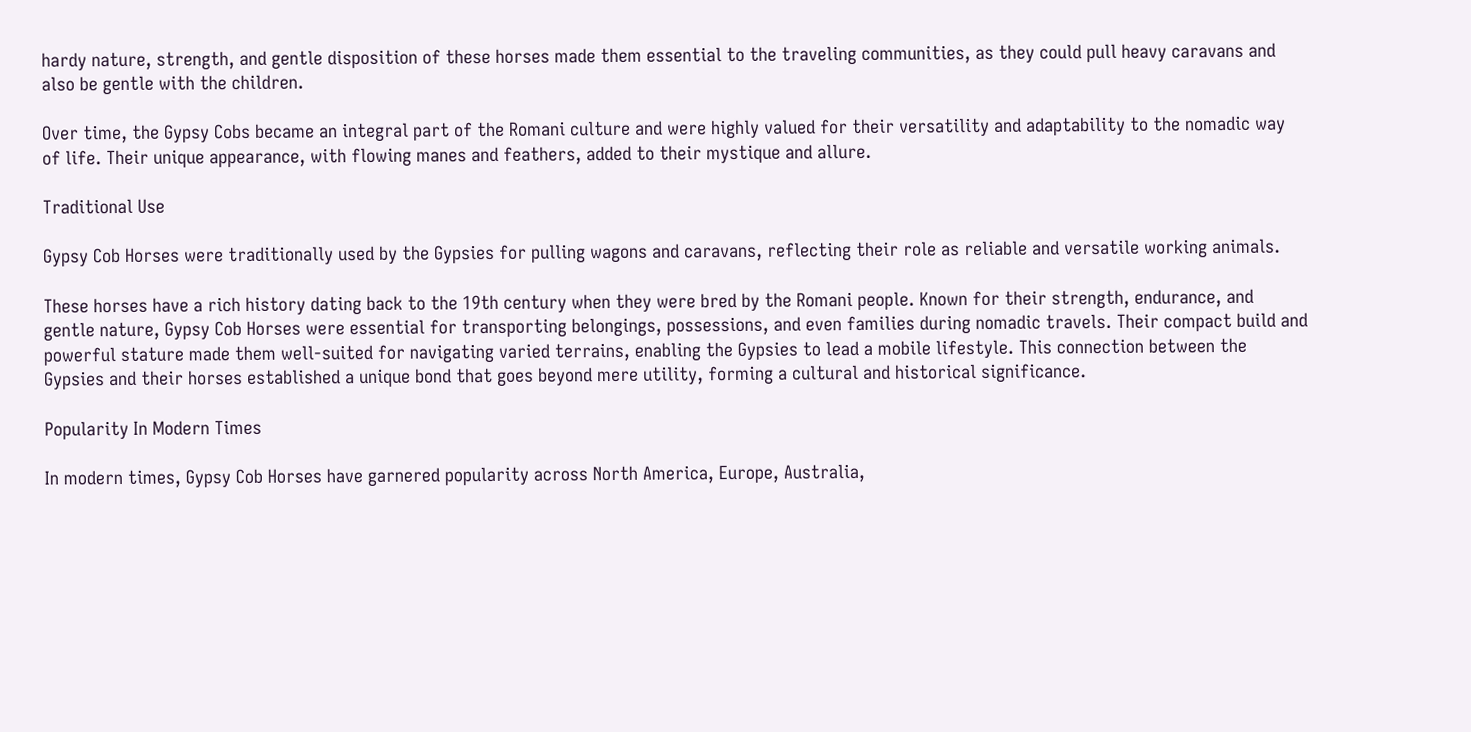hardy nature, strength, and gentle disposition of these horses made them essential to the traveling communities, as they could pull heavy caravans and also be gentle with the children.

Over time, the Gypsy Cobs became an integral part of the Romani culture and were highly valued for their versatility and adaptability to the nomadic way of life. Their unique appearance, with flowing manes and feathers, added to their mystique and allure.

Traditional Use

Gypsy Cob Horses were traditionally used by the Gypsies for pulling wagons and caravans, reflecting their role as reliable and versatile working animals.

These horses have a rich history dating back to the 19th century when they were bred by the Romani people. Known for their strength, endurance, and gentle nature, Gypsy Cob Horses were essential for transporting belongings, possessions, and even families during nomadic travels. Their compact build and powerful stature made them well-suited for navigating varied terrains, enabling the Gypsies to lead a mobile lifestyle. This connection between the Gypsies and their horses established a unique bond that goes beyond mere utility, forming a cultural and historical significance.

Popularity In Modern Times

In modern times, Gypsy Cob Horses have garnered popularity across North America, Europe, Australia,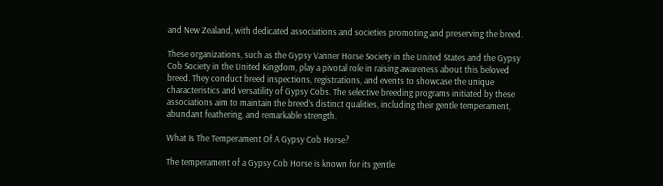and New Zealand, with dedicated associations and societies promoting and preserving the breed.

These organizations, such as the Gypsy Vanner Horse Society in the United States and the Gypsy Cob Society in the United Kingdom, play a pivotal role in raising awareness about this beloved breed. They conduct breed inspections, registrations, and events to showcase the unique characteristics and versatility of Gypsy Cobs. The selective breeding programs initiated by these associations aim to maintain the breed’s distinct qualities, including their gentle temperament, abundant feathering, and remarkable strength.

What Is The Temperament Of A Gypsy Cob Horse?

The temperament of a Gypsy Cob Horse is known for its gentle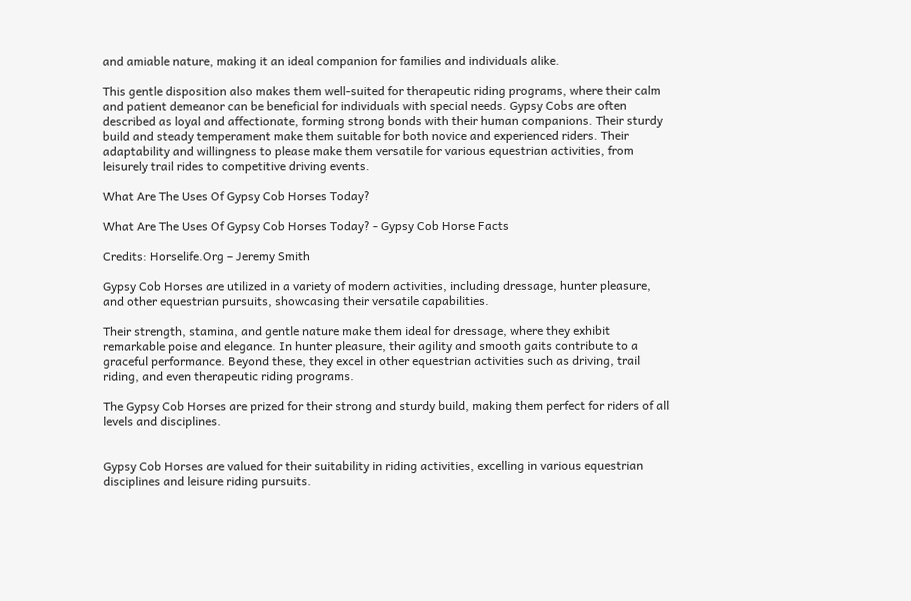and amiable nature, making it an ideal companion for families and individuals alike.

This gentle disposition also makes them well-suited for therapeutic riding programs, where their calm and patient demeanor can be beneficial for individuals with special needs. Gypsy Cobs are often described as loyal and affectionate, forming strong bonds with their human companions. Their sturdy build and steady temperament make them suitable for both novice and experienced riders. Their adaptability and willingness to please make them versatile for various equestrian activities, from leisurely trail rides to competitive driving events.

What Are The Uses Of Gypsy Cob Horses Today?

What Are The Uses Of Gypsy Cob Horses Today? - Gypsy Cob Horse Facts

Credits: Horselife.Org – Jeremy Smith

Gypsy Cob Horses are utilized in a variety of modern activities, including dressage, hunter pleasure, and other equestrian pursuits, showcasing their versatile capabilities.

Their strength, stamina, and gentle nature make them ideal for dressage, where they exhibit remarkable poise and elegance. In hunter pleasure, their agility and smooth gaits contribute to a graceful performance. Beyond these, they excel in other equestrian activities such as driving, trail riding, and even therapeutic riding programs.

The Gypsy Cob Horses are prized for their strong and sturdy build, making them perfect for riders of all levels and disciplines.


Gypsy Cob Horses are valued for their suitability in riding activities, excelling in various equestrian disciplines and leisure riding pursuits.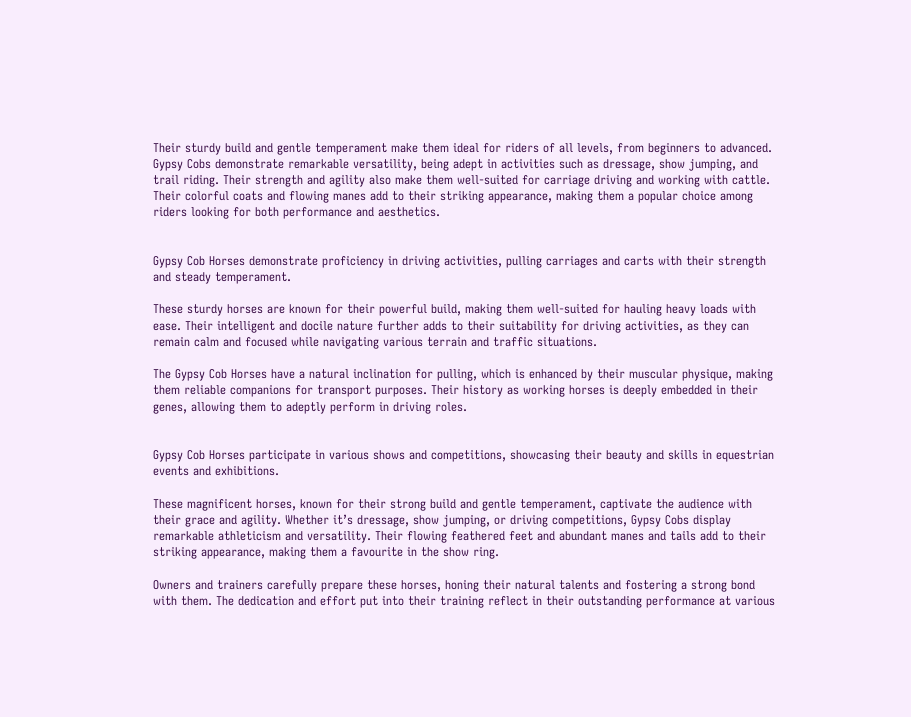Their sturdy build and gentle temperament make them ideal for riders of all levels, from beginners to advanced. Gypsy Cobs demonstrate remarkable versatility, being adept in activities such as dressage, show jumping, and trail riding. Their strength and agility also make them well-suited for carriage driving and working with cattle. Their colorful coats and flowing manes add to their striking appearance, making them a popular choice among riders looking for both performance and aesthetics.


Gypsy Cob Horses demonstrate proficiency in driving activities, pulling carriages and carts with their strength and steady temperament.

These sturdy horses are known for their powerful build, making them well-suited for hauling heavy loads with ease. Their intelligent and docile nature further adds to their suitability for driving activities, as they can remain calm and focused while navigating various terrain and traffic situations.

The Gypsy Cob Horses have a natural inclination for pulling, which is enhanced by their muscular physique, making them reliable companions for transport purposes. Their history as working horses is deeply embedded in their genes, allowing them to adeptly perform in driving roles.


Gypsy Cob Horses participate in various shows and competitions, showcasing their beauty and skills in equestrian events and exhibitions.

These magnificent horses, known for their strong build and gentle temperament, captivate the audience with their grace and agility. Whether it’s dressage, show jumping, or driving competitions, Gypsy Cobs display remarkable athleticism and versatility. Their flowing feathered feet and abundant manes and tails add to their striking appearance, making them a favourite in the show ring.

Owners and trainers carefully prepare these horses, honing their natural talents and fostering a strong bond with them. The dedication and effort put into their training reflect in their outstanding performance at various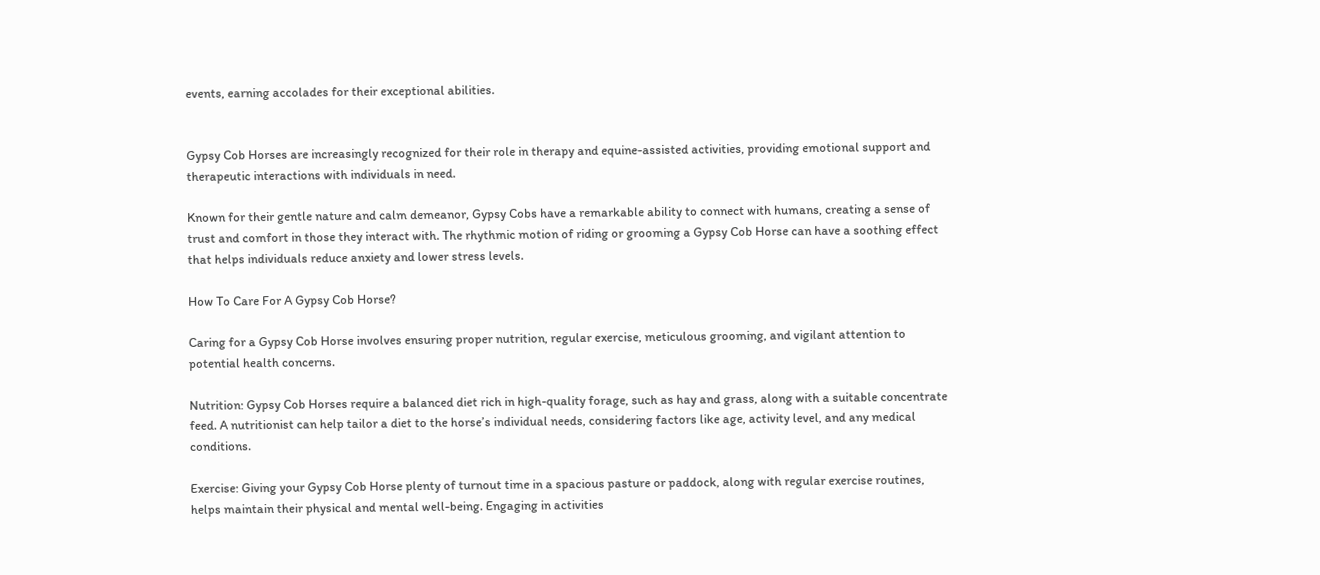events, earning accolades for their exceptional abilities.


Gypsy Cob Horses are increasingly recognized for their role in therapy and equine-assisted activities, providing emotional support and therapeutic interactions with individuals in need.

Known for their gentle nature and calm demeanor, Gypsy Cobs have a remarkable ability to connect with humans, creating a sense of trust and comfort in those they interact with. The rhythmic motion of riding or grooming a Gypsy Cob Horse can have a soothing effect that helps individuals reduce anxiety and lower stress levels.

How To Care For A Gypsy Cob Horse?

Caring for a Gypsy Cob Horse involves ensuring proper nutrition, regular exercise, meticulous grooming, and vigilant attention to potential health concerns.

Nutrition: Gypsy Cob Horses require a balanced diet rich in high-quality forage, such as hay and grass, along with a suitable concentrate feed. A nutritionist can help tailor a diet to the horse’s individual needs, considering factors like age, activity level, and any medical conditions.

Exercise: Giving your Gypsy Cob Horse plenty of turnout time in a spacious pasture or paddock, along with regular exercise routines, helps maintain their physical and mental well-being. Engaging in activities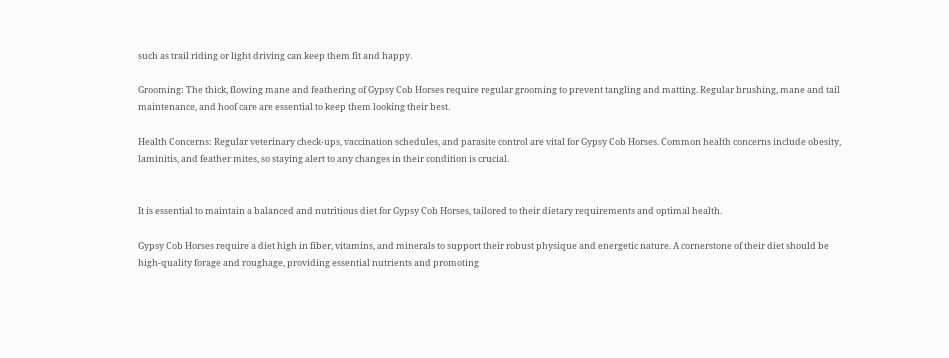such as trail riding or light driving can keep them fit and happy.

Grooming: The thick, flowing mane and feathering of Gypsy Cob Horses require regular grooming to prevent tangling and matting. Regular brushing, mane and tail maintenance, and hoof care are essential to keep them looking their best.

Health Concerns: Regular veterinary check-ups, vaccination schedules, and parasite control are vital for Gypsy Cob Horses. Common health concerns include obesity, laminitis, and feather mites, so staying alert to any changes in their condition is crucial.


It is essential to maintain a balanced and nutritious diet for Gypsy Cob Horses, tailored to their dietary requirements and optimal health.

Gypsy Cob Horses require a diet high in fiber, vitamins, and minerals to support their robust physique and energetic nature. A cornerstone of their diet should be high-quality forage and roughage, providing essential nutrients and promoting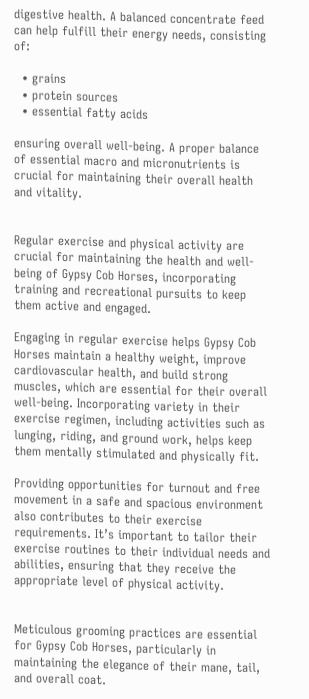digestive health. A balanced concentrate feed can help fulfill their energy needs, consisting of:

  • grains
  • protein sources
  • essential fatty acids

ensuring overall well-being. A proper balance of essential macro and micronutrients is crucial for maintaining their overall health and vitality.


Regular exercise and physical activity are crucial for maintaining the health and well-being of Gypsy Cob Horses, incorporating training and recreational pursuits to keep them active and engaged.

Engaging in regular exercise helps Gypsy Cob Horses maintain a healthy weight, improve cardiovascular health, and build strong muscles, which are essential for their overall well-being. Incorporating variety in their exercise regimen, including activities such as lunging, riding, and ground work, helps keep them mentally stimulated and physically fit.

Providing opportunities for turnout and free movement in a safe and spacious environment also contributes to their exercise requirements. It’s important to tailor their exercise routines to their individual needs and abilities, ensuring that they receive the appropriate level of physical activity.


Meticulous grooming practices are essential for Gypsy Cob Horses, particularly in maintaining the elegance of their mane, tail, and overall coat.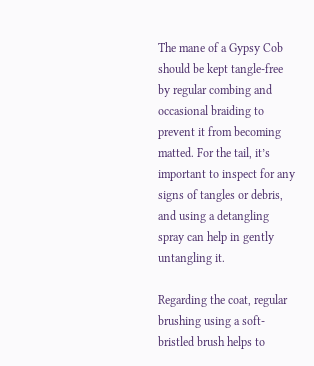The mane of a Gypsy Cob should be kept tangle-free by regular combing and occasional braiding to prevent it from becoming matted. For the tail, it’s important to inspect for any signs of tangles or debris, and using a detangling spray can help in gently untangling it.

Regarding the coat, regular brushing using a soft-bristled brush helps to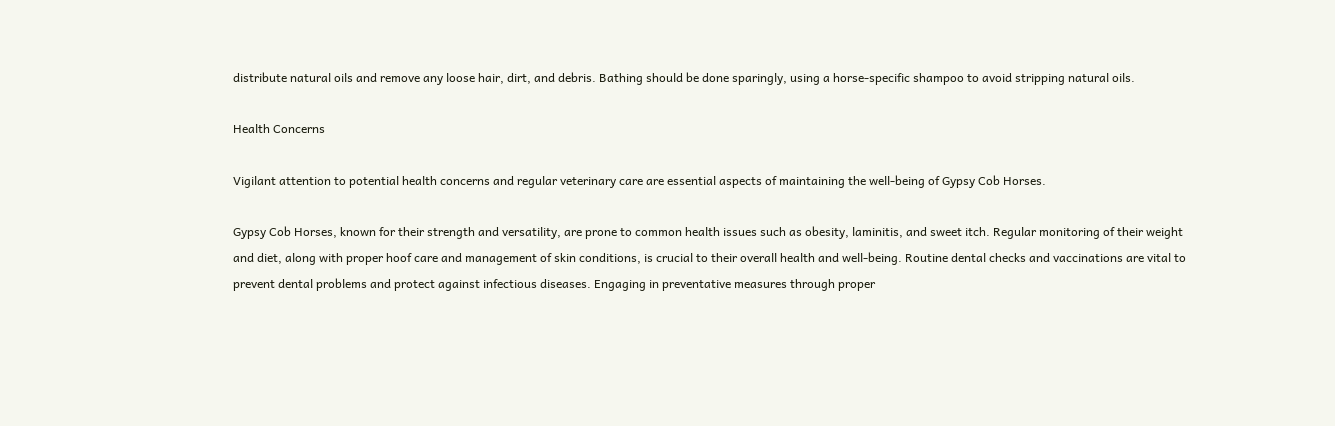distribute natural oils and remove any loose hair, dirt, and debris. Bathing should be done sparingly, using a horse-specific shampoo to avoid stripping natural oils.

Health Concerns

Vigilant attention to potential health concerns and regular veterinary care are essential aspects of maintaining the well-being of Gypsy Cob Horses.

Gypsy Cob Horses, known for their strength and versatility, are prone to common health issues such as obesity, laminitis, and sweet itch. Regular monitoring of their weight and diet, along with proper hoof care and management of skin conditions, is crucial to their overall health and well-being. Routine dental checks and vaccinations are vital to prevent dental problems and protect against infectious diseases. Engaging in preventative measures through proper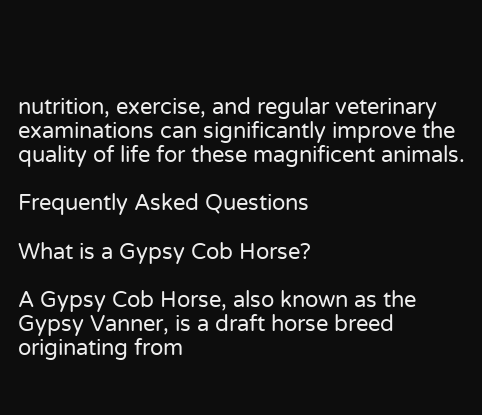nutrition, exercise, and regular veterinary examinations can significantly improve the quality of life for these magnificent animals.

Frequently Asked Questions

What is a Gypsy Cob Horse?

A Gypsy Cob Horse, also known as the Gypsy Vanner, is a draft horse breed originating from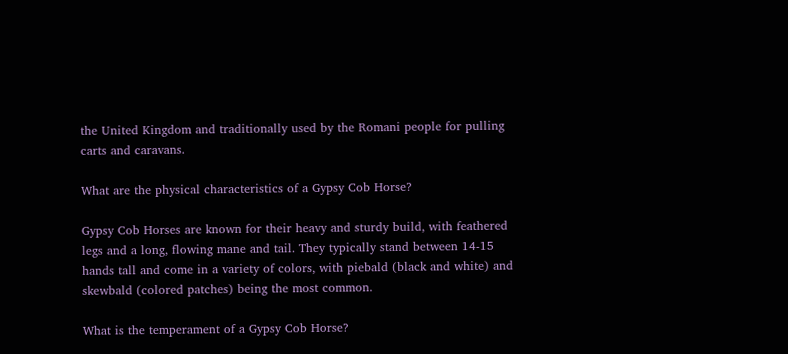the United Kingdom and traditionally used by the Romani people for pulling carts and caravans.

What are the physical characteristics of a Gypsy Cob Horse?

Gypsy Cob Horses are known for their heavy and sturdy build, with feathered legs and a long, flowing mane and tail. They typically stand between 14-15 hands tall and come in a variety of colors, with piebald (black and white) and skewbald (colored patches) being the most common.

What is the temperament of a Gypsy Cob Horse?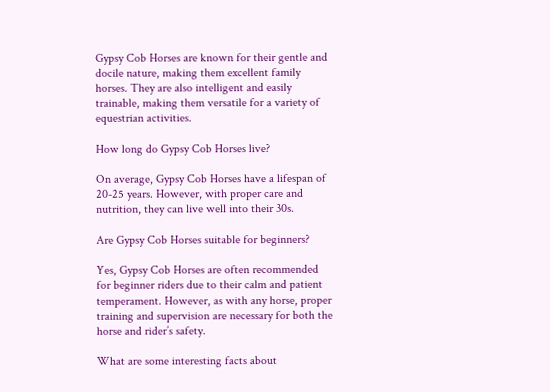Gypsy Cob Horses are known for their gentle and docile nature, making them excellent family horses. They are also intelligent and easily trainable, making them versatile for a variety of equestrian activities.

How long do Gypsy Cob Horses live?

On average, Gypsy Cob Horses have a lifespan of 20-25 years. However, with proper care and nutrition, they can live well into their 30s.

Are Gypsy Cob Horses suitable for beginners?

Yes, Gypsy Cob Horses are often recommended for beginner riders due to their calm and patient temperament. However, as with any horse, proper training and supervision are necessary for both the horse and rider’s safety.

What are some interesting facts about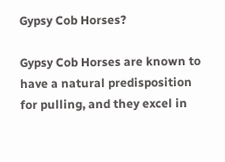Gypsy Cob Horses?

Gypsy Cob Horses are known to have a natural predisposition for pulling, and they excel in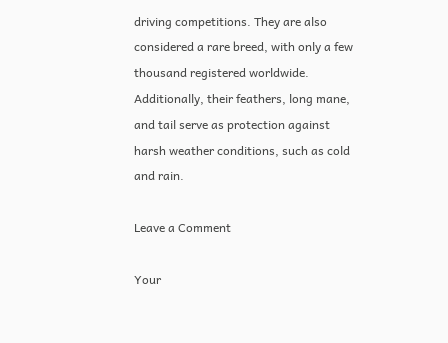driving competitions. They are also considered a rare breed, with only a few thousand registered worldwide. Additionally, their feathers, long mane, and tail serve as protection against harsh weather conditions, such as cold and rain.

Leave a Comment

Your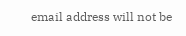email address will not be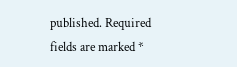published. Required fields are marked *